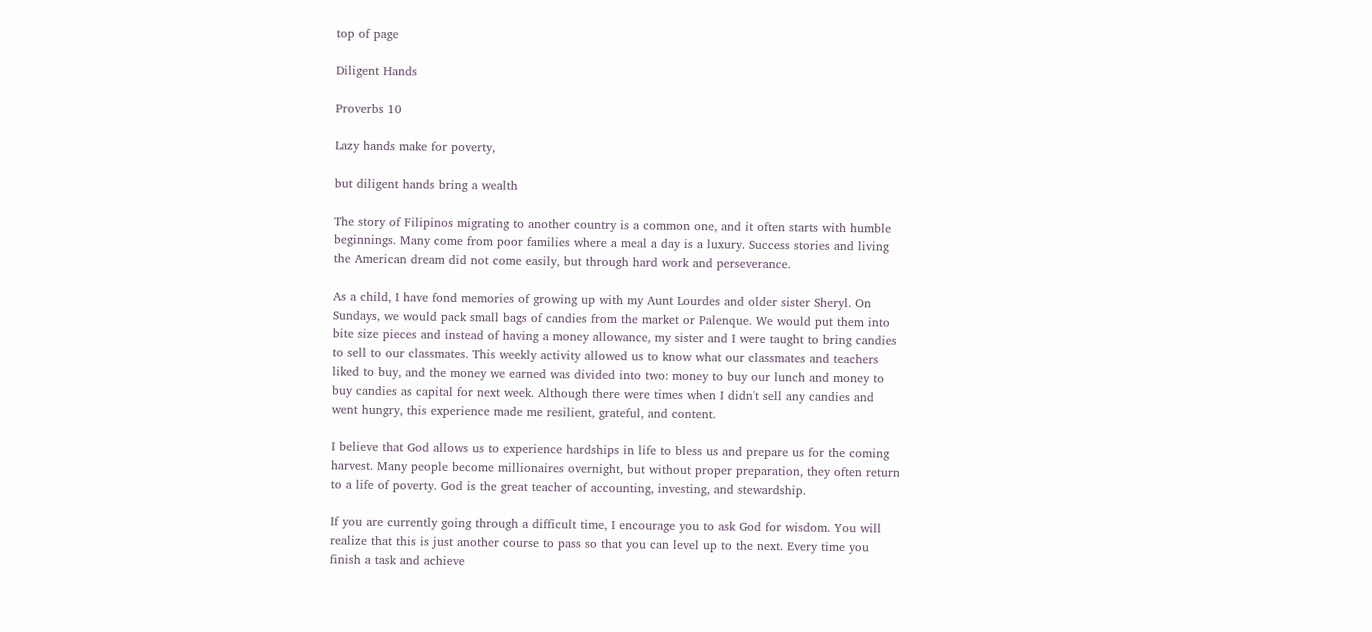top of page

Diligent Hands

Proverbs 10

Lazy hands make for poverty,

but diligent hands bring a wealth

The story of Filipinos migrating to another country is a common one, and it often starts with humble beginnings. Many come from poor families where a meal a day is a luxury. Success stories and living the American dream did not come easily, but through hard work and perseverance.

As a child, I have fond memories of growing up with my Aunt Lourdes and older sister Sheryl. On Sundays, we would pack small bags of candies from the market or Palenque. We would put them into bite size pieces and instead of having a money allowance, my sister and I were taught to bring candies to sell to our classmates. This weekly activity allowed us to know what our classmates and teachers liked to buy, and the money we earned was divided into two: money to buy our lunch and money to buy candies as capital for next week. Although there were times when I didn't sell any candies and went hungry, this experience made me resilient, grateful, and content.

I believe that God allows us to experience hardships in life to bless us and prepare us for the coming harvest. Many people become millionaires overnight, but without proper preparation, they often return to a life of poverty. God is the great teacher of accounting, investing, and stewardship.

If you are currently going through a difficult time, I encourage you to ask God for wisdom. You will realize that this is just another course to pass so that you can level up to the next. Every time you finish a task and achieve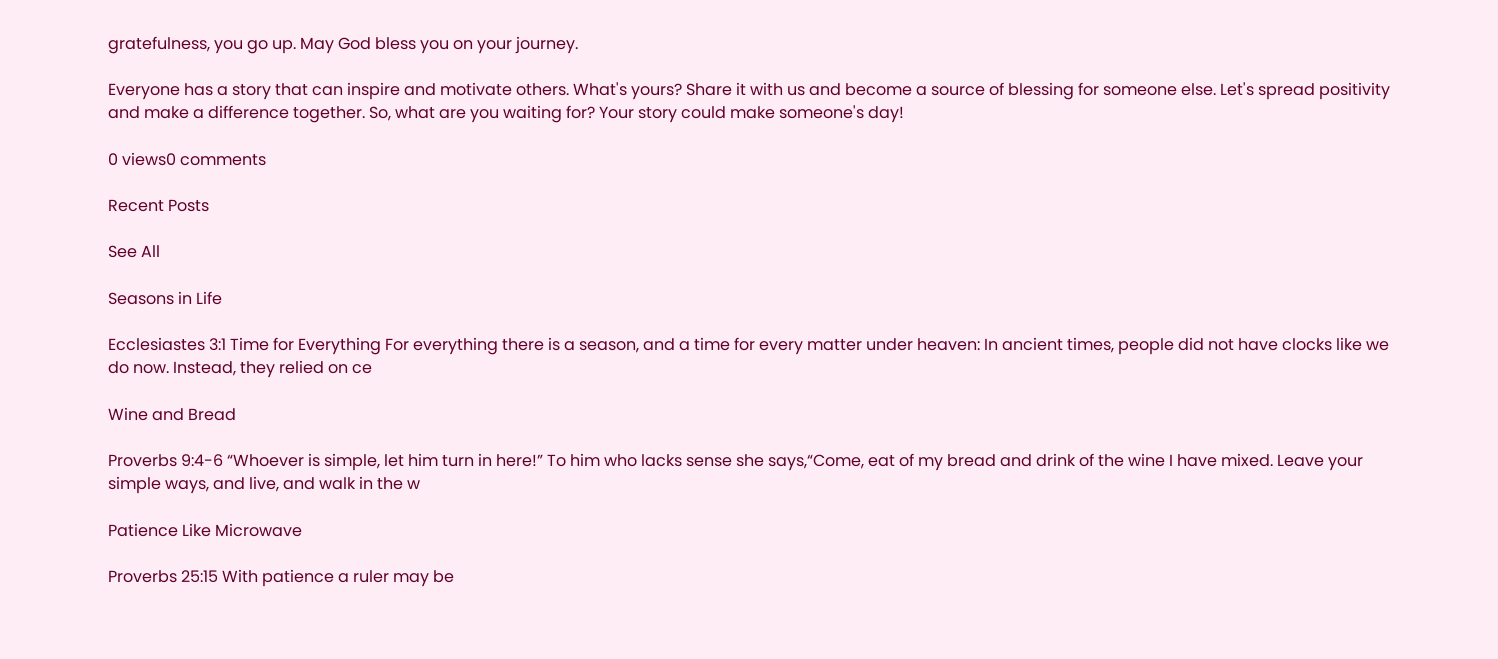gratefulness, you go up. May God bless you on your journey.

Everyone has a story that can inspire and motivate others. What's yours? Share it with us and become a source of blessing for someone else. Let's spread positivity and make a difference together. So, what are you waiting for? Your story could make someone's day!

0 views0 comments

Recent Posts

See All

Seasons in Life

Ecclesiastes 3:1 Time for Everything For everything there is a season, and a time for every matter under heaven: In ancient times, people did not have clocks like we do now. Instead, they relied on ce

Wine and Bread

Proverbs 9:4-6 “Whoever is simple, let him turn in here!” To him who lacks sense she says,“Come, eat of my bread and drink of the wine I have mixed. Leave your simple ways, and live, and walk in the w

Patience Like Microwave

Proverbs 25:15 With patience a ruler may be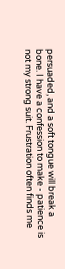persuaded, and a soft tongue will break a bone. I have a confession to make - patience is not my strong suit. Frustration often finds me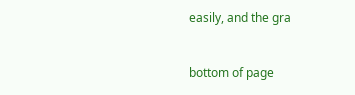easily, and the gra


bottom of page